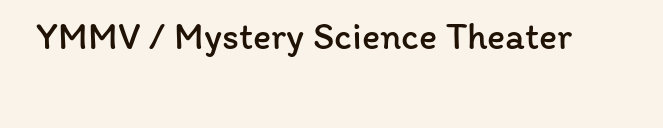YMMV / Mystery Science Theater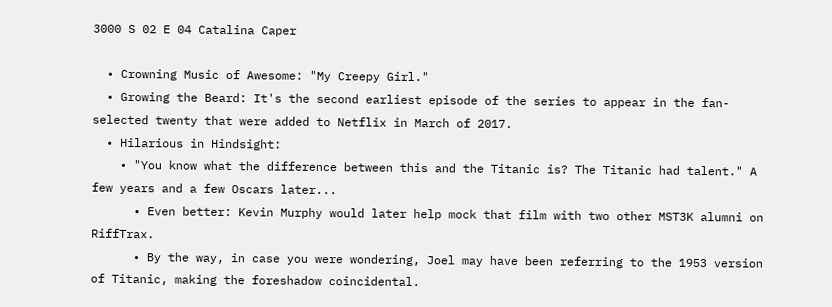3000 S 02 E 04 Catalina Caper

  • Crowning Music of Awesome: "My Creepy Girl."
  • Growing the Beard: It's the second earliest episode of the series to appear in the fan-selected twenty that were added to Netflix in March of 2017.
  • Hilarious in Hindsight:
    • "You know what the difference between this and the Titanic is? The Titanic had talent." A few years and a few Oscars later...
      • Even better: Kevin Murphy would later help mock that film with two other MST3K alumni on RiffTrax.
      • By the way, in case you were wondering, Joel may have been referring to the 1953 version of Titanic, making the foreshadow coincidental.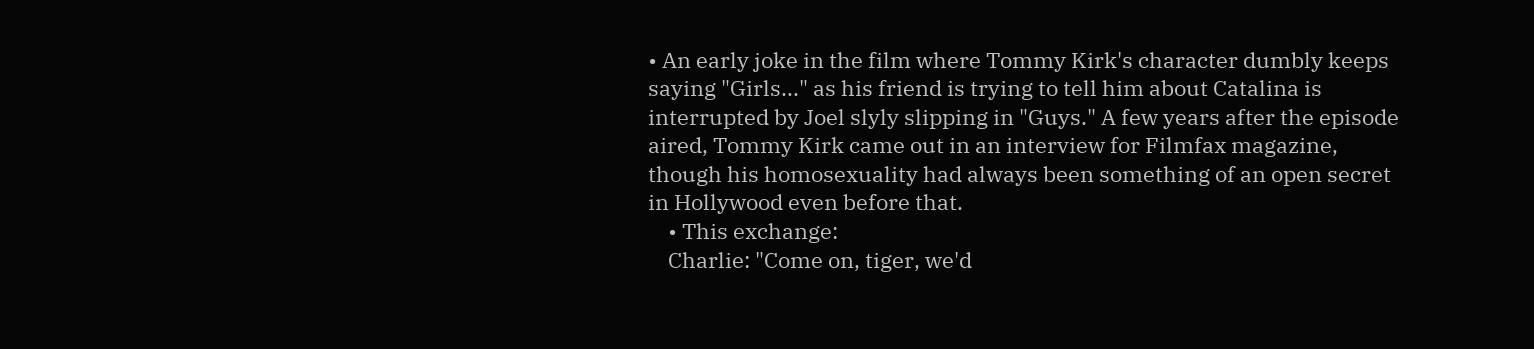• An early joke in the film where Tommy Kirk's character dumbly keeps saying "Girls..." as his friend is trying to tell him about Catalina is interrupted by Joel slyly slipping in "Guys." A few years after the episode aired, Tommy Kirk came out in an interview for Filmfax magazine, though his homosexuality had always been something of an open secret in Hollywood even before that.
    • This exchange:
    Charlie: "Come on, tiger, we'd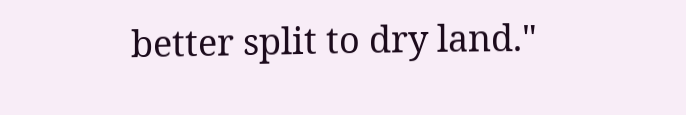better split to dry land."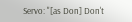Servo: "[as Don] Don't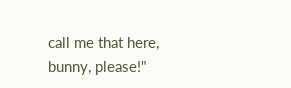call me that here, bunny, please!"